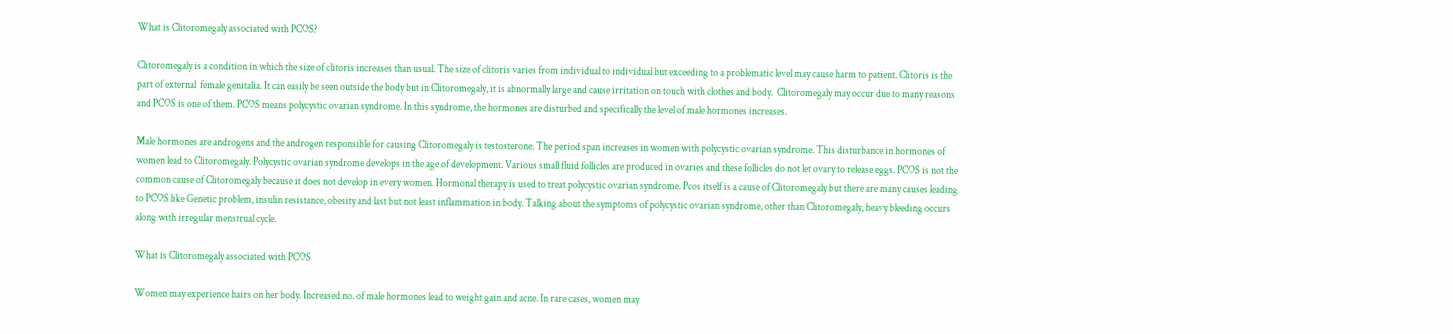What is Clitoromegaly associated with PCOS?

Clitoromegaly is a condition in which the size of clitoris increases than usual. The size of clitoris varies from individual to individual but exceeding to a problematic level may cause harm to patient. Clitoris is the part of external  female genitalia. It can easily be seen outside the body but in Clitoromegaly, it is abnormally large and cause irritation on touch with clothes and body.  Clitoromegaly may occur due to many reasons and PCOS is one of them. PCOS means polycystic ovarian syndrome. In this syndrome, the hormones are disturbed and specifically the level of male hormones increases.

Male hormones are androgens and the androgen responsible for causing Clitoromegaly is testosterone. The period span increases in women with polycystic ovarian syndrome. This disturbance in hormones of women lead to Clitoromegaly. Polycystic ovarian syndrome develops in the age of development. Various small fluid follicles are produced in ovaries and these follicles do not let ovary to release eggs. PCOS is not the common cause of Clitoromegaly because it does not develop in every women. Hormonal therapy is used to treat polycystic ovarian syndrome. Pcos itself is a cause of Clitoromegaly but there are many causes leading to PCOS like Genetic problem, insulin resistance, obesity and last but not least inflammation in body. Talking about the symptoms of polycystic ovarian syndrome, other than Clitoromegaly, heavy bleeding occurs along with irregular menstrual cycle.

What is Clitoromegaly associated with PCOS

Women may experience hairs on her body. Increased no. of male hormones lead to weight gain and acne. In rare cases, women may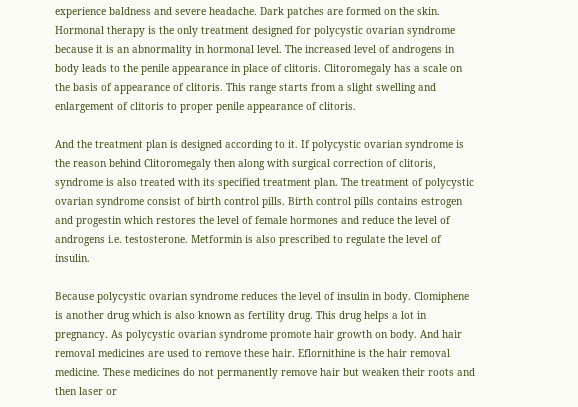experience baldness and severe headache. Dark patches are formed on the skin. Hormonal therapy is the only treatment designed for polycystic ovarian syndrome because it is an abnormality in hormonal level. The increased level of androgens in body leads to the penile appearance in place of clitoris. Clitoromegaly has a scale on the basis of appearance of clitoris. This range starts from a slight swelling and enlargement of clitoris to proper penile appearance of clitoris.

And the treatment plan is designed according to it. If polycystic ovarian syndrome is the reason behind Clitoromegaly then along with surgical correction of clitoris, syndrome is also treated with its specified treatment plan. The treatment of polycystic ovarian syndrome consist of birth control pills. Birth control pills contains estrogen and progestin which restores the level of female hormones and reduce the level of androgens i.e. testosterone. Metformin is also prescribed to regulate the level of insulin.

Because polycystic ovarian syndrome reduces the level of insulin in body. Clomiphene is another drug which is also known as fertility drug. This drug helps a lot in pregnancy. As polycystic ovarian syndrome promote hair growth on body. And hair removal medicines are used to remove these hair. Eflornithine is the hair removal medicine. These medicines do not permanently remove hair but weaken their roots and then laser or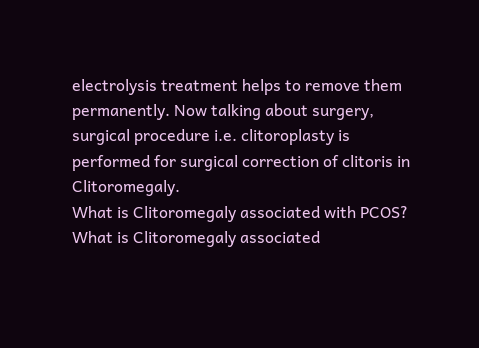electrolysis treatment helps to remove them permanently. Now talking about surgery, surgical procedure i.e. clitoroplasty is performed for surgical correction of clitoris in Clitoromegaly.
What is Clitoromegaly associated with PCOS? What is Clitoromegaly associated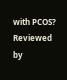with PCOS? Reviewed by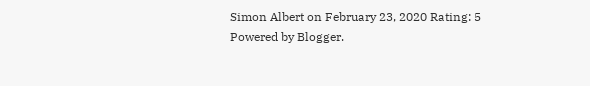Simon Albert on February 23, 2020 Rating: 5
Powered by Blogger.